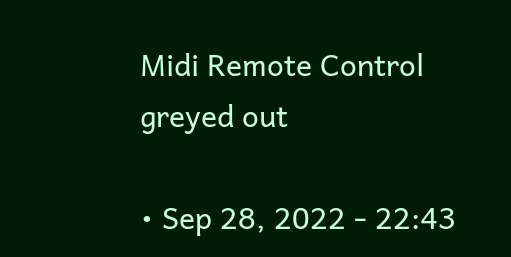Midi Remote Control greyed out

• Sep 28, 2022 - 22:43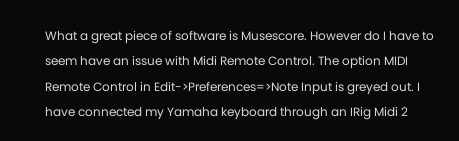What a great piece of software is Musescore. However do I have to seem have an issue with Midi Remote Control. The option MIDI Remote Control in Edit->Preferences=>Note Input is greyed out. I have connected my Yamaha keyboard through an IRig Midi 2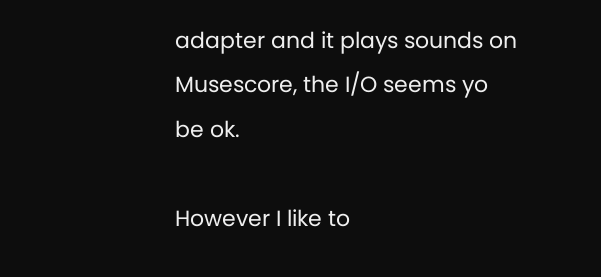adapter and it plays sounds on Musescore, the I/O seems yo be ok.

However I like to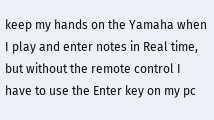keep my hands on the Yamaha when I play and enter notes in Real time, but without the remote control I have to use the Enter key on my pc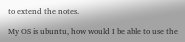to extend the notes.

My OS is ubuntu, how would I be able to use the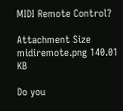MIDI Remote Control?

Attachment Size
midiremote.png 140.01 KB

Do you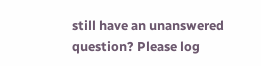still have an unanswered question? Please log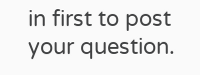in first to post your question.